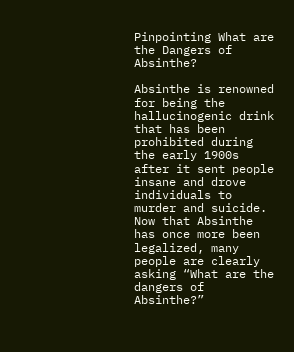Pinpointing What are the Dangers of Absinthe?

Absinthe is renowned for being the hallucinogenic drink that has been prohibited during the early 1900s after it sent people insane and drove individuals to murder and suicide. Now that Absinthe has once more been legalized, many people are clearly asking “What are the dangers of Absinthe?”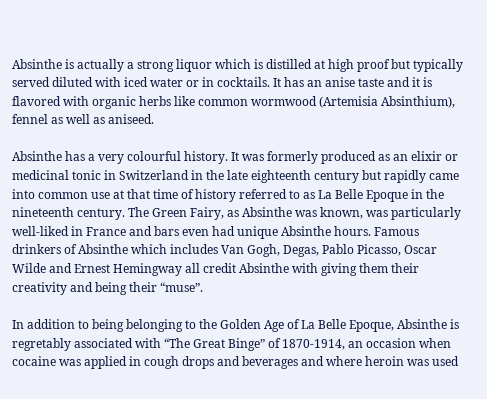Absinthe is actually a strong liquor which is distilled at high proof but typically served diluted with iced water or in cocktails. It has an anise taste and it is flavored with organic herbs like common wormwood (Artemisia Absinthium), fennel as well as aniseed.

Absinthe has a very colourful history. It was formerly produced as an elixir or medicinal tonic in Switzerland in the late eighteenth century but rapidly came into common use at that time of history referred to as La Belle Epoque in the nineteenth century. The Green Fairy, as Absinthe was known, was particularly well-liked in France and bars even had unique Absinthe hours. Famous drinkers of Absinthe which includes Van Gogh, Degas, Pablo Picasso, Oscar Wilde and Ernest Hemingway all credit Absinthe with giving them their creativity and being their “muse”.

In addition to being belonging to the Golden Age of La Belle Epoque, Absinthe is regretably associated with “The Great Binge” of 1870-1914, an occasion when cocaine was applied in cough drops and beverages and where heroin was used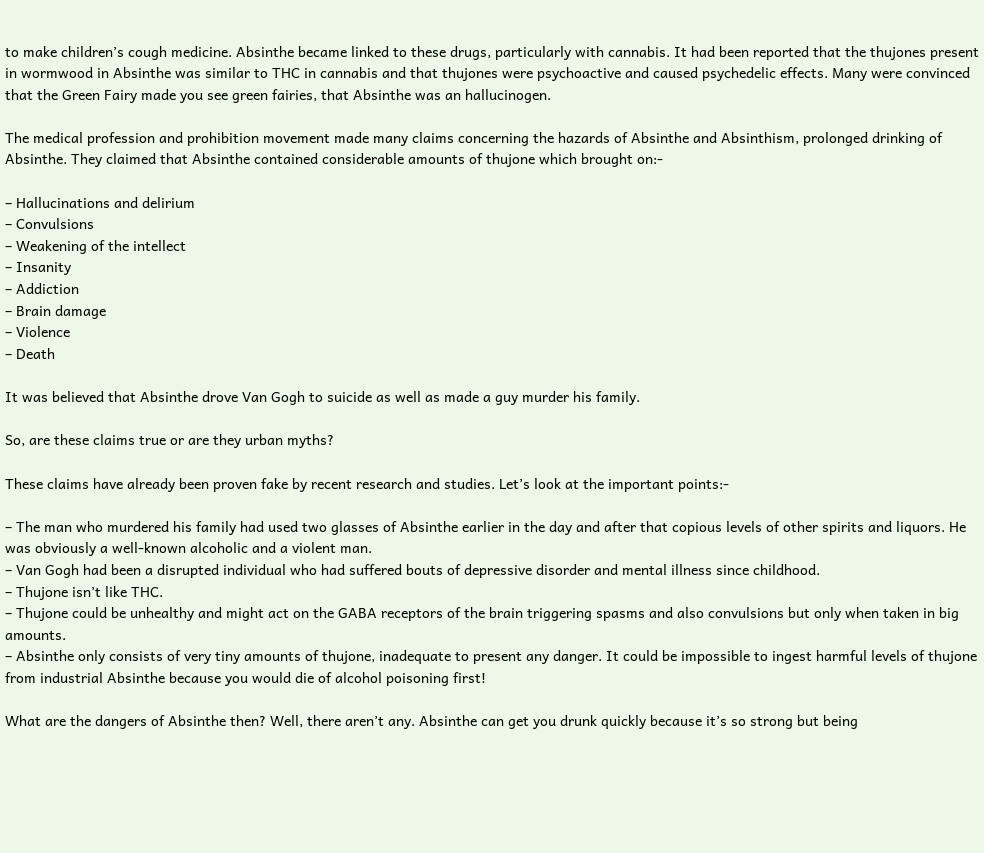to make children’s cough medicine. Absinthe became linked to these drugs, particularly with cannabis. It had been reported that the thujones present in wormwood in Absinthe was similar to THC in cannabis and that thujones were psychoactive and caused psychedelic effects. Many were convinced that the Green Fairy made you see green fairies, that Absinthe was an hallucinogen.

The medical profession and prohibition movement made many claims concerning the hazards of Absinthe and Absinthism, prolonged drinking of Absinthe. They claimed that Absinthe contained considerable amounts of thujone which brought on:-

– Hallucinations and delirium
– Convulsions
– Weakening of the intellect
– Insanity
– Addiction
– Brain damage
– Violence
– Death

It was believed that Absinthe drove Van Gogh to suicide as well as made a guy murder his family.

So, are these claims true or are they urban myths?

These claims have already been proven fake by recent research and studies. Let’s look at the important points:-

– The man who murdered his family had used two glasses of Absinthe earlier in the day and after that copious levels of other spirits and liquors. He was obviously a well-known alcoholic and a violent man.
– Van Gogh had been a disrupted individual who had suffered bouts of depressive disorder and mental illness since childhood.
– Thujone isn’t like THC.
– Thujone could be unhealthy and might act on the GABA receptors of the brain triggering spasms and also convulsions but only when taken in big amounts.
– Absinthe only consists of very tiny amounts of thujone, inadequate to present any danger. It could be impossible to ingest harmful levels of thujone from industrial Absinthe because you would die of alcohol poisoning first!

What are the dangers of Absinthe then? Well, there aren’t any. Absinthe can get you drunk quickly because it’s so strong but being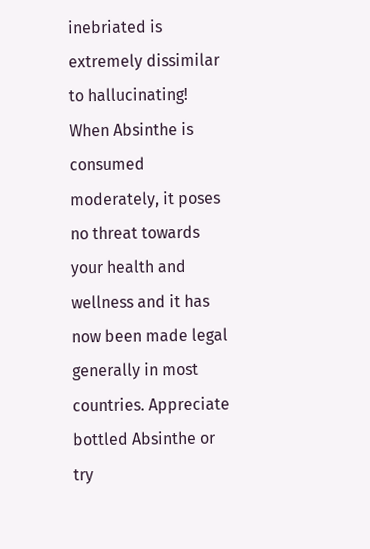inebriated is extremely dissimilar to hallucinating! When Absinthe is consumed moderately, it poses no threat towards your health and wellness and it has now been made legal generally in most countries. Appreciate bottled Absinthe or try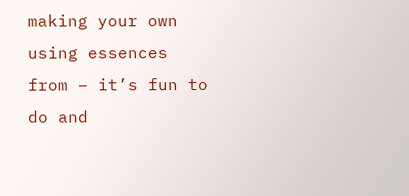making your own using essences from – it’s fun to do and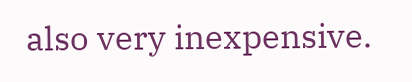also very inexpensive.